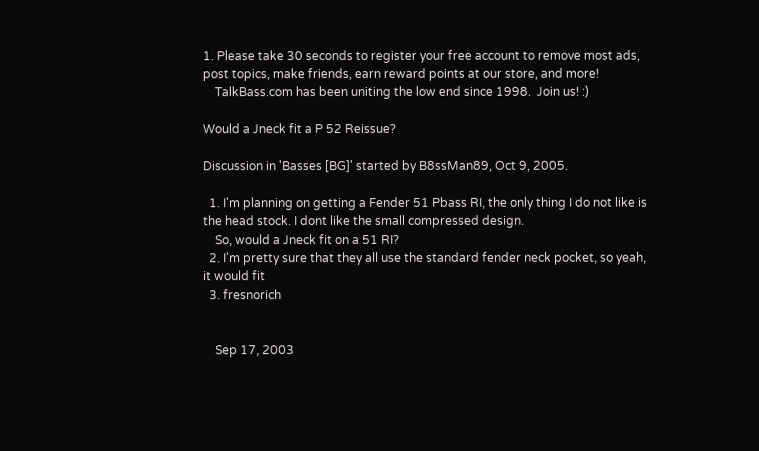1. Please take 30 seconds to register your free account to remove most ads, post topics, make friends, earn reward points at our store, and more!
    TalkBass.com has been uniting the low end since 1998.  Join us! :)

Would a Jneck fit a P 52 Reissue?

Discussion in 'Basses [BG]' started by B8ssMan89, Oct 9, 2005.

  1. I'm planning on getting a Fender 51 Pbass RI, the only thing I do not like is the head stock. I dont like the small compressed design.
    So, would a Jneck fit on a 51 RI?
  2. I'm pretty sure that they all use the standard fender neck pocket, so yeah, it would fit
  3. fresnorich


    Sep 17, 2003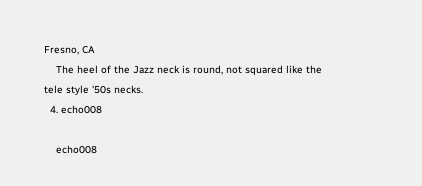Fresno, CA
    The heel of the Jazz neck is round, not squared like the tele style '50s necks.
  4. echo008

    echo008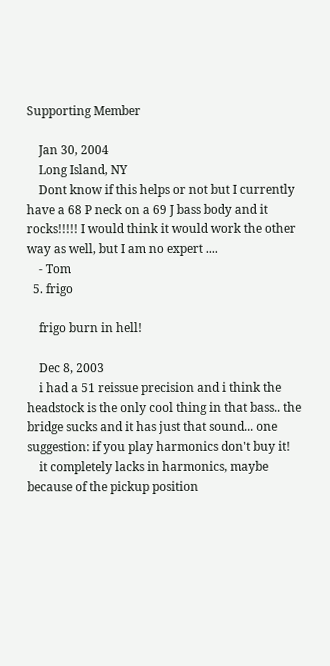Supporting Member

    Jan 30, 2004
    Long Island, NY
    Dont know if this helps or not but I currently have a 68 P neck on a 69 J bass body and it rocks!!!!! I would think it would work the other way as well, but I am no expert ....
    - Tom
  5. frigo

    frigo burn in hell!

    Dec 8, 2003
    i had a 51 reissue precision and i think the headstock is the only cool thing in that bass.. the bridge sucks and it has just that sound... one suggestion: if you play harmonics don't buy it!
    it completely lacks in harmonics, maybe because of the pickup position